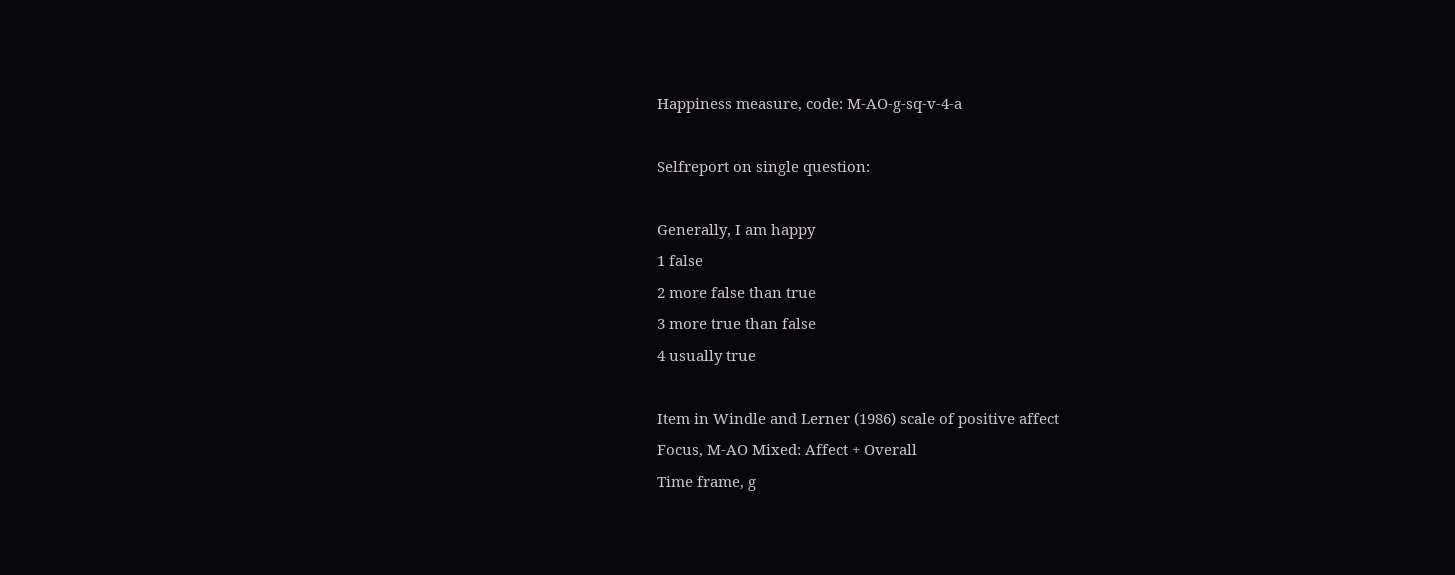Happiness measure, code: M-AO-g-sq-v-4-a

Selfreport on single question:

Generally, I am happy
1 false
2 more false than true
3 more true than false
4 usually true

Item in Windle and Lerner (1986) scale of positive affect
Focus, M-AO Mixed: Affect + Overall
Time frame, g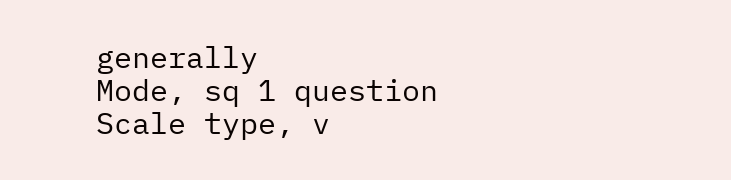generally
Mode, sq 1 question
Scale type, v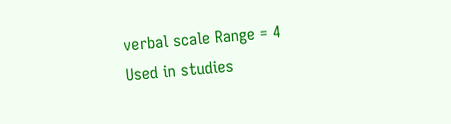verbal scale Range = 4
Used in studies